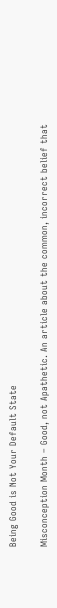Being Good is Not Your Default State

Misconception Month – Good, not Apathetic. An article about the common, incorrect belief that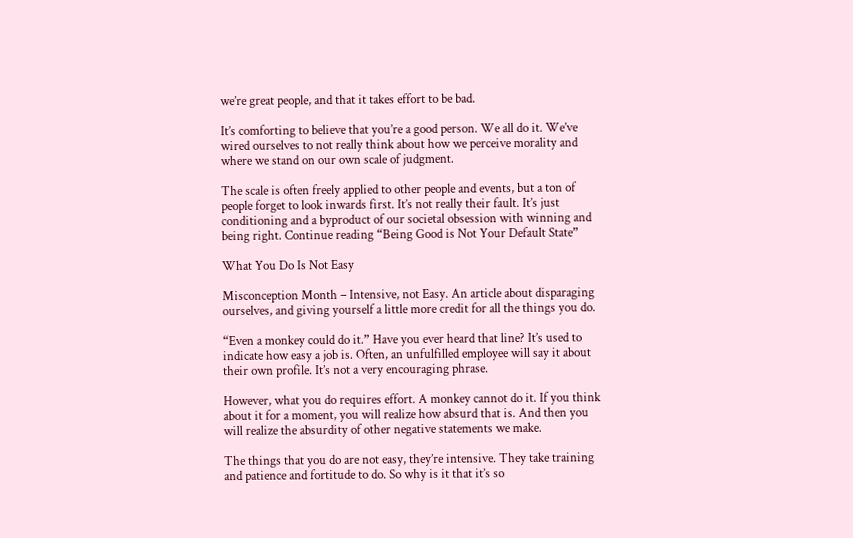we’re great people, and that it takes effort to be bad.

It’s comforting to believe that you’re a good person. We all do it. We’ve wired ourselves to not really think about how we perceive morality and where we stand on our own scale of judgment.

The scale is often freely applied to other people and events, but a ton of people forget to look inwards first. It’s not really their fault. It’s just conditioning and a byproduct of our societal obsession with winning and being right. Continue reading “Being Good is Not Your Default State”

What You Do Is Not Easy

Misconception Month – Intensive, not Easy. An article about disparaging ourselves, and giving yourself a little more credit for all the things you do.

“Even a monkey could do it.” Have you ever heard that line? It’s used to indicate how easy a job is. Often, an unfulfilled employee will say it about their own profile. It’s not a very encouraging phrase.

However, what you do requires effort. A monkey cannot do it. If you think about it for a moment, you will realize how absurd that is. And then you will realize the absurdity of other negative statements we make.

The things that you do are not easy, they’re intensive. They take training and patience and fortitude to do. So why is it that it’s so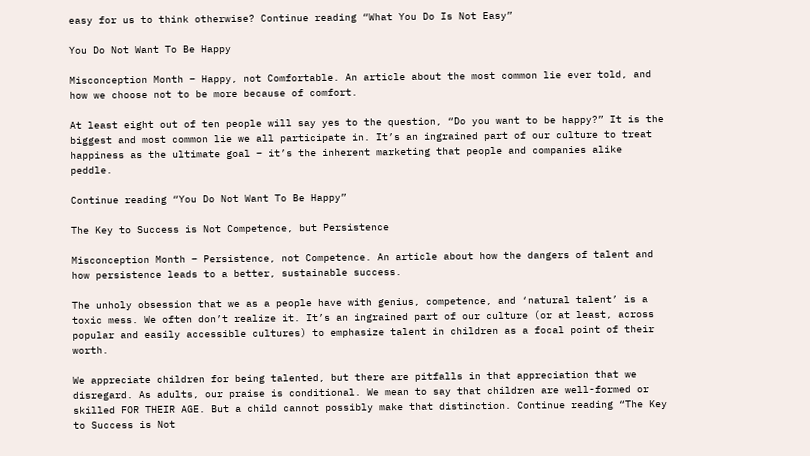easy for us to think otherwise? Continue reading “What You Do Is Not Easy”

You Do Not Want To Be Happy

Misconception Month – Happy, not Comfortable. An article about the most common lie ever told, and how we choose not to be more because of comfort.

At least eight out of ten people will say yes to the question, “Do you want to be happy?” It is the biggest and most common lie we all participate in. It’s an ingrained part of our culture to treat happiness as the ultimate goal – it’s the inherent marketing that people and companies alike peddle.

Continue reading “You Do Not Want To Be Happy”

The Key to Success is Not Competence, but Persistence

Misconception Month – Persistence, not Competence. An article about how the dangers of talent and how persistence leads to a better, sustainable success.

The unholy obsession that we as a people have with genius, competence, and ‘natural talent’ is a toxic mess. We often don’t realize it. It’s an ingrained part of our culture (or at least, across popular and easily accessible cultures) to emphasize talent in children as a focal point of their worth.

We appreciate children for being talented, but there are pitfalls in that appreciation that we disregard. As adults, our praise is conditional. We mean to say that children are well-formed or skilled FOR THEIR AGE. But a child cannot possibly make that distinction. Continue reading “The Key to Success is Not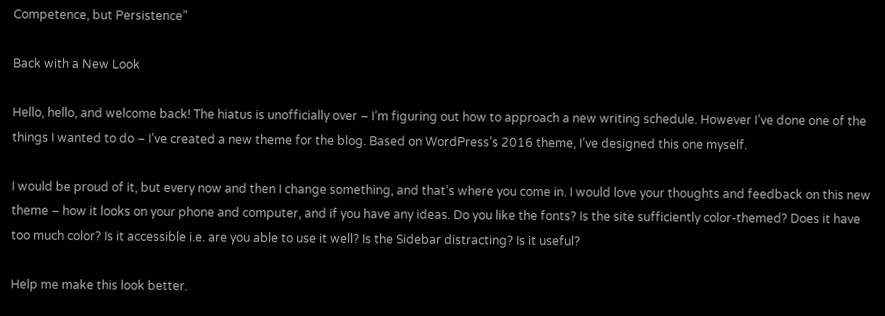Competence, but Persistence”

Back with a New Look

Hello, hello, and welcome back! The hiatus is unofficially over – I’m figuring out how to approach a new writing schedule. However I’ve done one of the things I wanted to do – I’ve created a new theme for the blog. Based on WordPress’s 2016 theme, I’ve designed this one myself.

I would be proud of it, but every now and then I change something, and that’s where you come in. I would love your thoughts and feedback on this new theme – how it looks on your phone and computer, and if you have any ideas. Do you like the fonts? Is the site sufficiently color-themed? Does it have too much color? Is it accessible i.e. are you able to use it well? Is the Sidebar distracting? Is it useful?

Help me make this look better.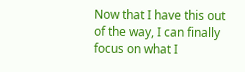Now that I have this out of the way, I can finally focus on what I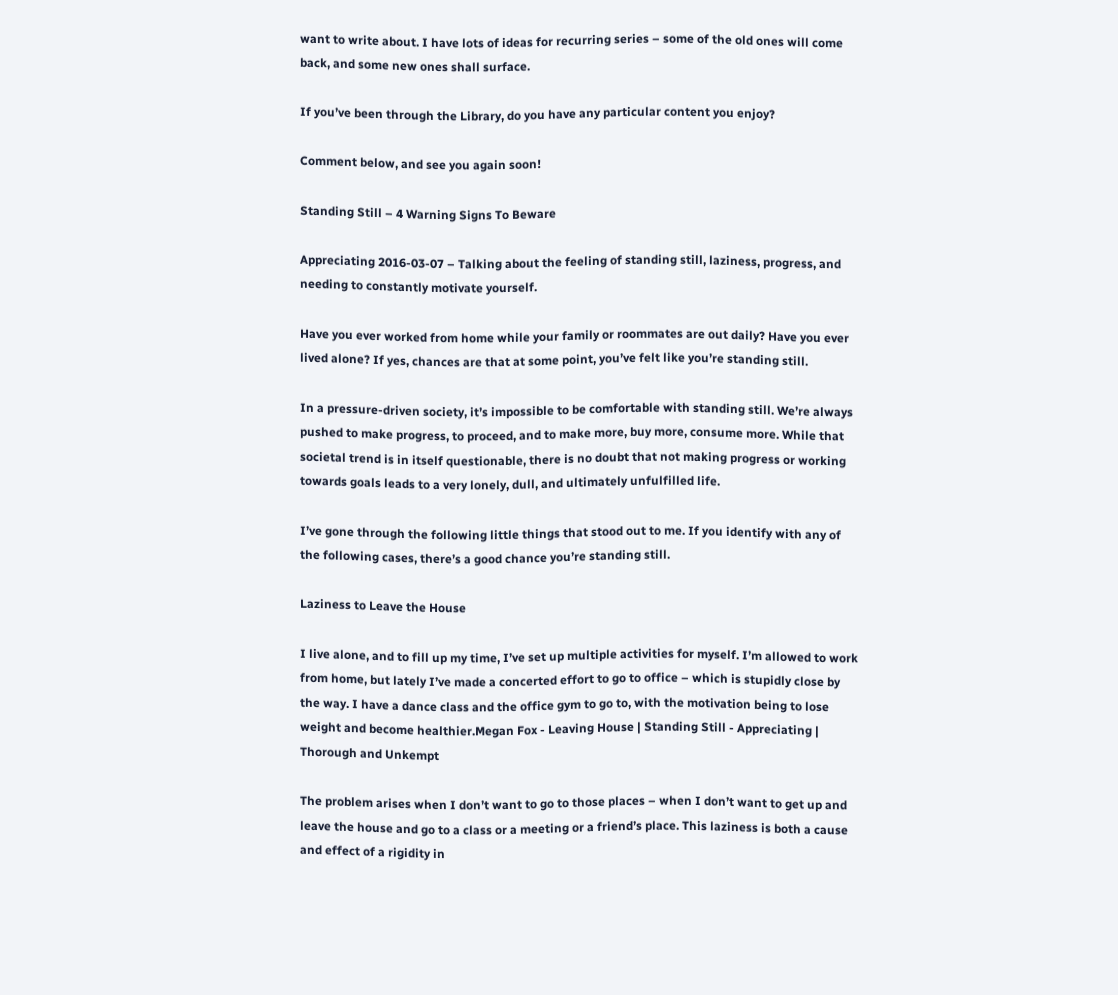want to write about. I have lots of ideas for recurring series – some of the old ones will come back, and some new ones shall surface.

If you’ve been through the Library, do you have any particular content you enjoy?

Comment below, and see you again soon!

Standing Still – 4 Warning Signs To Beware

Appreciating 2016-03-07 – Talking about the feeling of standing still, laziness, progress, and needing to constantly motivate yourself.

Have you ever worked from home while your family or roommates are out daily? Have you ever lived alone? If yes, chances are that at some point, you’ve felt like you’re standing still.

In a pressure-driven society, it’s impossible to be comfortable with standing still. We’re always pushed to make progress, to proceed, and to make more, buy more, consume more. While that societal trend is in itself questionable, there is no doubt that not making progress or working towards goals leads to a very lonely, dull, and ultimately unfulfilled life.

I’ve gone through the following little things that stood out to me. If you identify with any of the following cases, there’s a good chance you’re standing still.

Laziness to Leave the House

I live alone, and to fill up my time, I’ve set up multiple activities for myself. I’m allowed to work from home, but lately I’ve made a concerted effort to go to office – which is stupidly close by the way. I have a dance class and the office gym to go to, with the motivation being to lose weight and become healthier.Megan Fox - Leaving House | Standing Still - Appreciating | Thorough and Unkempt

The problem arises when I don’t want to go to those places – when I don’t want to get up and leave the house and go to a class or a meeting or a friend’s place. This laziness is both a cause and effect of a rigidity in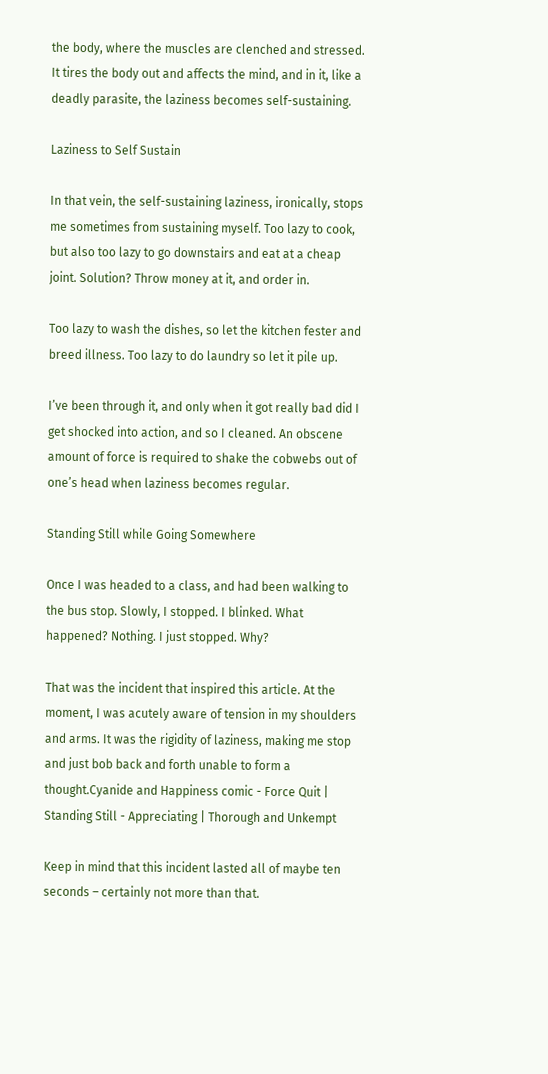the body, where the muscles are clenched and stressed. It tires the body out and affects the mind, and in it, like a deadly parasite, the laziness becomes self-sustaining.

Laziness to Self Sustain

In that vein, the self-sustaining laziness, ironically, stops me sometimes from sustaining myself. Too lazy to cook, but also too lazy to go downstairs and eat at a cheap joint. Solution? Throw money at it, and order in.

Too lazy to wash the dishes, so let the kitchen fester and breed illness. Too lazy to do laundry so let it pile up.

I’ve been through it, and only when it got really bad did I get shocked into action, and so I cleaned. An obscene amount of force is required to shake the cobwebs out of one’s head when laziness becomes regular.

Standing Still while Going Somewhere

Once I was headed to a class, and had been walking to the bus stop. Slowly, I stopped. I blinked. What happened? Nothing. I just stopped. Why?

That was the incident that inspired this article. At the moment, I was acutely aware of tension in my shoulders and arms. It was the rigidity of laziness, making me stop and just bob back and forth unable to form a thought.Cyanide and Happiness comic - Force Quit | Standing Still - Appreciating | Thorough and Unkempt

Keep in mind that this incident lasted all of maybe ten seconds – certainly not more than that.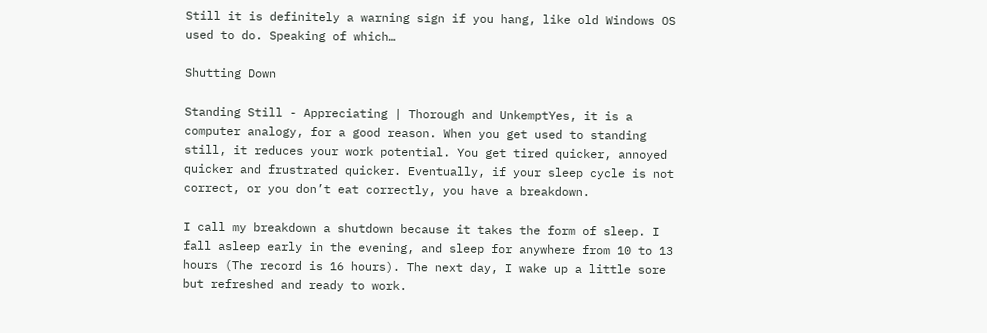Still it is definitely a warning sign if you hang, like old Windows OS used to do. Speaking of which…

Shutting Down

Standing Still - Appreciating | Thorough and UnkemptYes, it is a computer analogy, for a good reason. When you get used to standing still, it reduces your work potential. You get tired quicker, annoyed quicker and frustrated quicker. Eventually, if your sleep cycle is not correct, or you don’t eat correctly, you have a breakdown.

I call my breakdown a shutdown because it takes the form of sleep. I fall asleep early in the evening, and sleep for anywhere from 10 to 13 hours (The record is 16 hours). The next day, I wake up a little sore but refreshed and ready to work.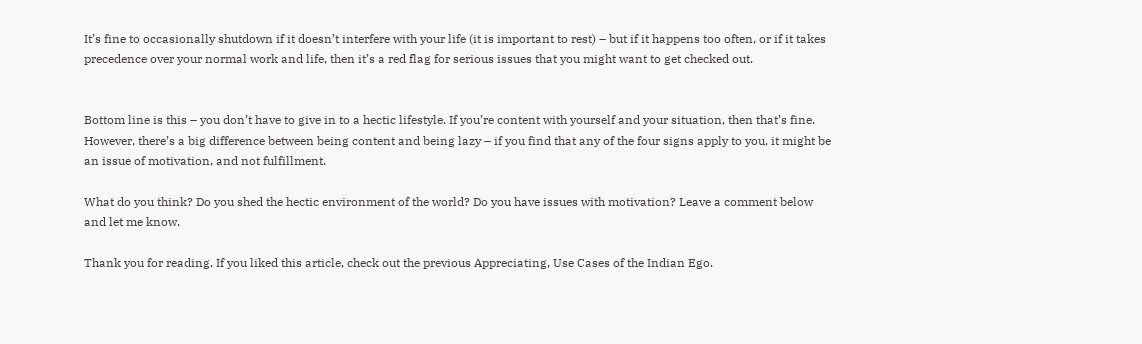It’s fine to occasionally shutdown if it doesn’t interfere with your life (it is important to rest) – but if it happens too often, or if it takes precedence over your normal work and life, then it’s a red flag for serious issues that you might want to get checked out.


Bottom line is this – you don’t have to give in to a hectic lifestyle. If you’re content with yourself and your situation, then that’s fine. However, there’s a big difference between being content and being lazy – if you find that any of the four signs apply to you, it might be an issue of motivation, and not fulfillment.

What do you think? Do you shed the hectic environment of the world? Do you have issues with motivation? Leave a comment below and let me know.

Thank you for reading. If you liked this article, check out the previous Appreciating, Use Cases of the Indian Ego.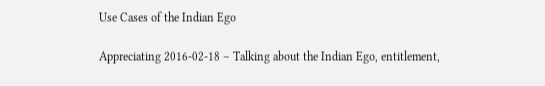Use Cases of the Indian Ego

Appreciating 2016-02-18 – Talking about the Indian Ego, entitlement,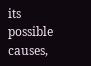its possible causes,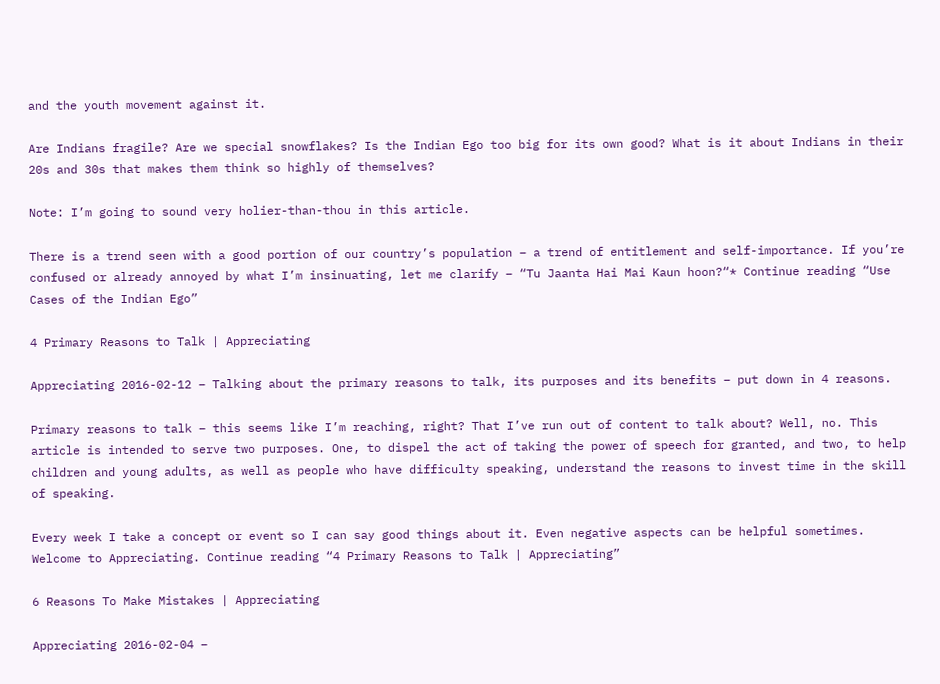and the youth movement against it.

Are Indians fragile? Are we special snowflakes? Is the Indian Ego too big for its own good? What is it about Indians in their 20s and 30s that makes them think so highly of themselves?

Note: I’m going to sound very holier-than-thou in this article.

There is a trend seen with a good portion of our country’s population – a trend of entitlement and self-importance. If you’re confused or already annoyed by what I’m insinuating, let me clarify – “Tu Jaanta Hai Mai Kaun hoon?“* Continue reading “Use Cases of the Indian Ego”

4 Primary Reasons to Talk | Appreciating

Appreciating 2016-02-12 – Talking about the primary reasons to talk, its purposes and its benefits – put down in 4 reasons.

Primary reasons to talk – this seems like I’m reaching, right? That I’ve run out of content to talk about? Well, no. This article is intended to serve two purposes. One, to dispel the act of taking the power of speech for granted, and two, to help children and young adults, as well as people who have difficulty speaking, understand the reasons to invest time in the skill of speaking.

Every week I take a concept or event so I can say good things about it. Even negative aspects can be helpful sometimes. Welcome to Appreciating. Continue reading “4 Primary Reasons to Talk | Appreciating”

6 Reasons To Make Mistakes | Appreciating

Appreciating 2016-02-04 –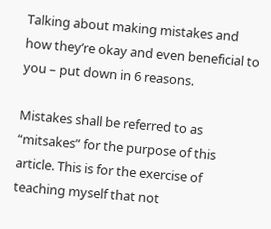Talking about making mistakes and how they’re okay and even beneficial to you – put down in 6 reasons.

Mistakes shall be referred to as “mitsakes” for the purpose of this article. This is for the exercise of teaching myself that not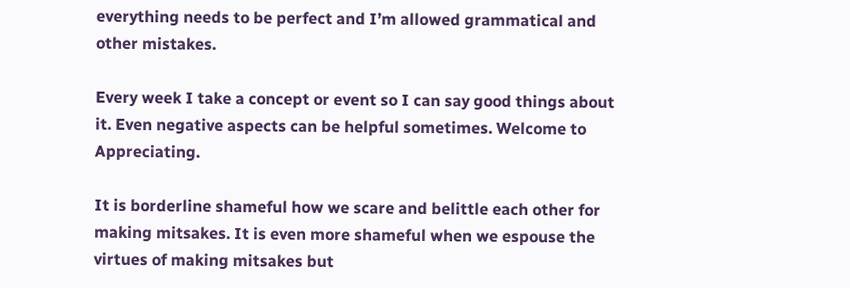everything needs to be perfect and I’m allowed grammatical and other mistakes.

Every week I take a concept or event so I can say good things about it. Even negative aspects can be helpful sometimes. Welcome to Appreciating.

It is borderline shameful how we scare and belittle each other for making mitsakes. It is even more shameful when we espouse the virtues of making mitsakes but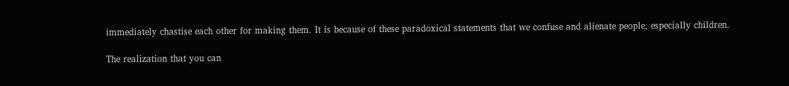immediately chastise each other for making them. It is because of these paradoxical statements that we confuse and alienate people, especially children.

The realization that you can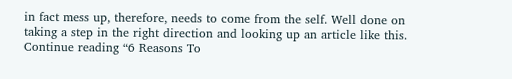in fact mess up, therefore, needs to come from the self. Well done on taking a step in the right direction and looking up an article like this. Continue reading “6 Reasons To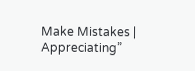Make Mistakes | Appreciating”